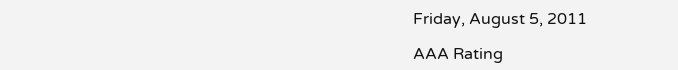Friday, August 5, 2011

AAA Rating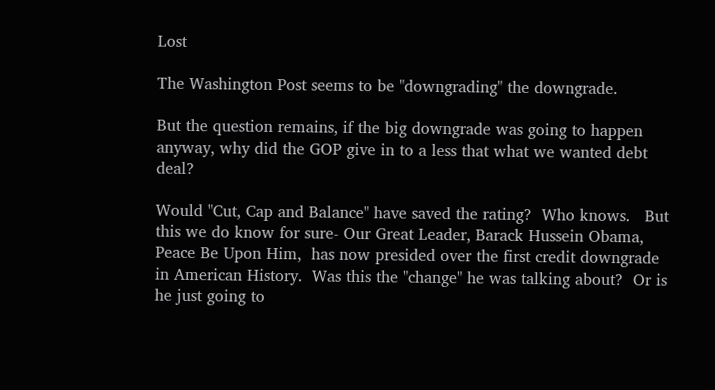Lost

The Washington Post seems to be "downgrading" the downgrade.

But the question remains, if the big downgrade was going to happen anyway, why did the GOP give in to a less that what we wanted debt deal?

Would "Cut, Cap and Balance" have saved the rating?  Who knows.   But this we do know for sure- Our Great Leader, Barack Hussein Obama, Peace Be Upon Him,  has now presided over the first credit downgrade in American History.  Was this the "change" he was talking about?  Or is he just going to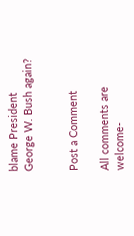blame President George W. Bush again?


Post a Comment

All comments are welcome-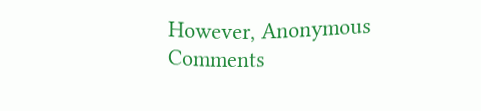However, Anonymous Comments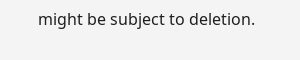might be subject to deletion.